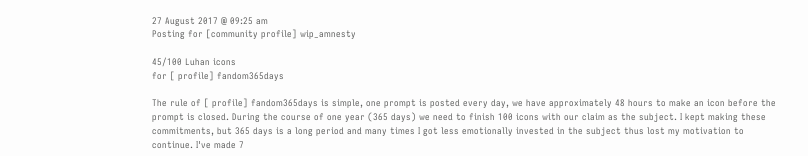27 August 2017 @ 09:25 am
Posting for [community profile] wip_amnesty

45/100 Luhan icons
for [ profile] fandom365days

The rule of [ profile] fandom365days is simple, one prompt is posted every day, we have approximately 48 hours to make an icon before the prompt is closed. During the course of one year (365 days) we need to finish 100 icons with our claim as the subject. I kept making these commitments, but 365 days is a long period and many times I got less emotionally invested in the subject thus lost my motivation to continue. I've made 7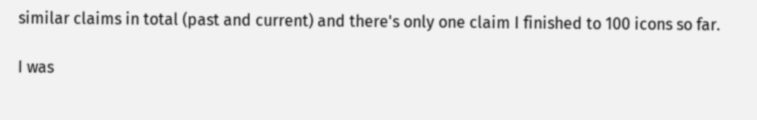similar claims in total (past and current) and there's only one claim I finished to 100 icons so far.

I was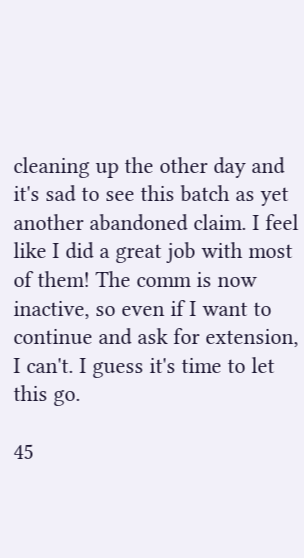cleaning up the other day and it's sad to see this batch as yet another abandoned claim. I feel like I did a great job with most of them! The comm is now inactive, so even if I want to continue and ask for extension, I can't. I guess it's time to let this go.

45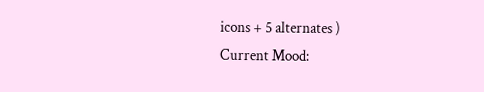icons + 5 alternates )
Current Mood: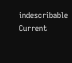indescribable
Current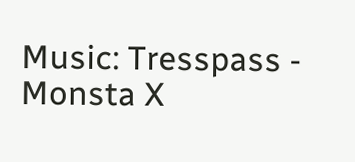Music: Tresspass - Monsta X